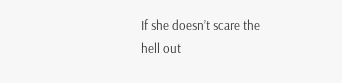If she doesn’t scare the hell out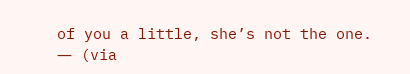of you a little, she’s not the one.
― (via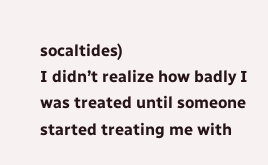socaltides)
I didn’t realize how badly I was treated until someone started treating me with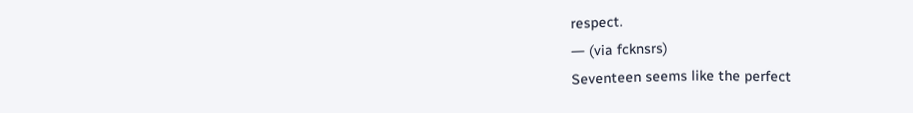respect.
― (via fcknsrs)
Seventeen seems like the perfect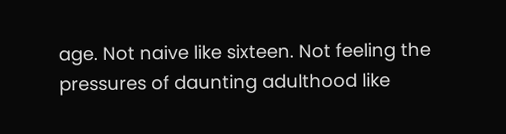age. Not naive like sixteen. Not feeling the pressures of daunting adulthood like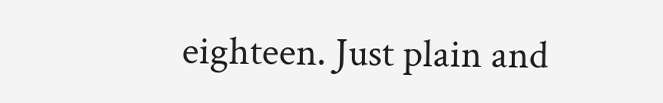eighteen. Just plain and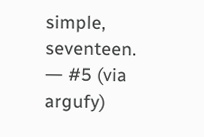simple, seventeen.
― #5 (via argufy)